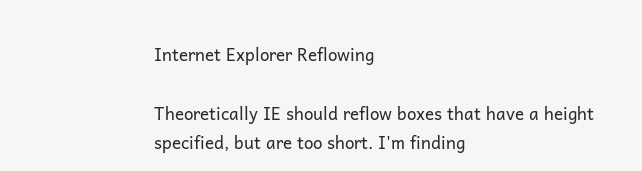Internet Explorer Reflowing

Theoretically IE should reflow boxes that have a height specified, but are too short. I'm finding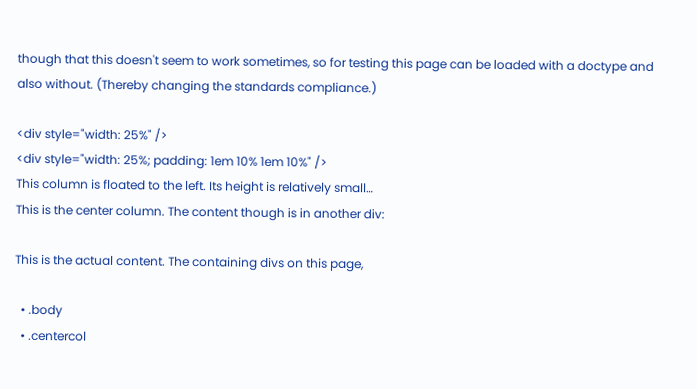though that this doesn't seem to work sometimes, so for testing this page can be loaded with a doctype and also without. (Thereby changing the standards compliance.)

<div style="width: 25%" />
<div style="width: 25%; padding: 1em 10% 1em 10%" />
This column is floated to the left. Its height is relatively small…
This is the center column. The content though is in another div:

This is the actual content. The containing divs on this page,

  • .body
  • .centercol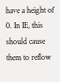have a height of 0. In IE, this should cause them to reflow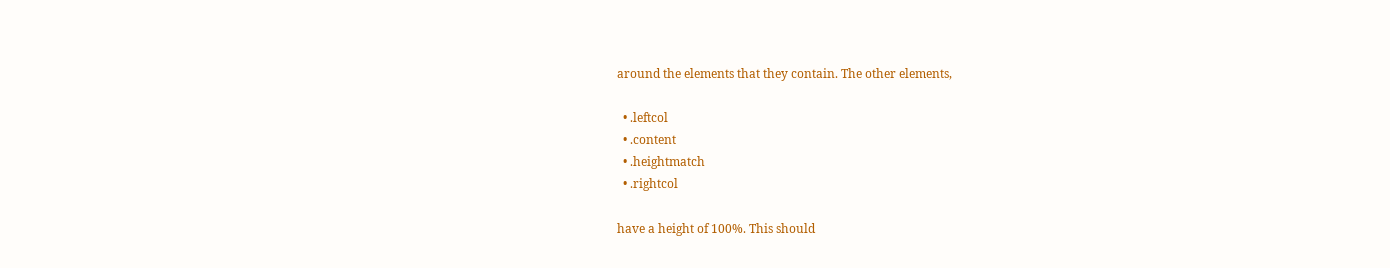around the elements that they contain. The other elements,

  • .leftcol
  • .content
  • .heightmatch
  • .rightcol

have a height of 100%. This should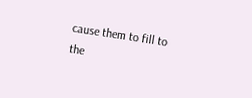cause them to fill to the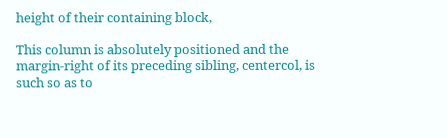height of their containing block,

This column is absolutely positioned and the margin-right of its preceding sibling, centercol, is such so as to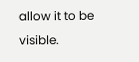allow it to be visible.